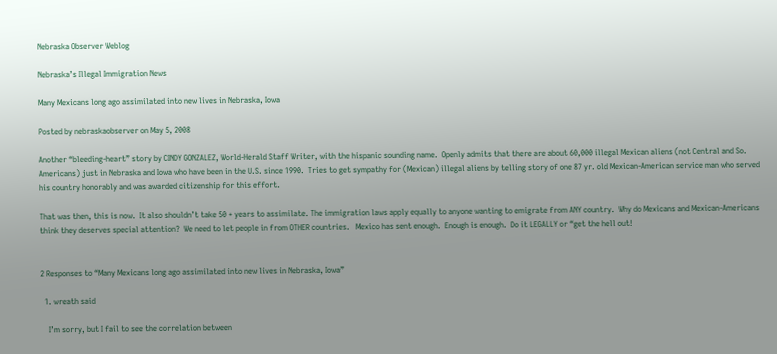Nebraska Observer Weblog

Nebraska’s Illegal Immigration News

Many Mexicans long ago assimilated into new lives in Nebraska, Iowa

Posted by nebraskaobserver on May 5, 2008

Another “bleeding-heart” story by CINDY GONZALEZ, World-Herald Staff Writer, with the hispanic sounding name.  Openly admits that there are about 60,000 illegal Mexican aliens (not Central and So. Americans) just in Nebraska and Iowa who have been in the U.S. since 1990.  Tries to get sympathy for (Mexican) illegal aliens by telling story of one 87 yr. old Mexican-American service man who served his country honorably and was awarded citizenship for this effort.

That was then, this is now.  It also shouldn’t take 50 + years to assimilate. The immigration laws apply equally to anyone wanting to emigrate from ANY country.  Why do Mexicans and Mexican-Americans think they deserves special attention?  We need to let people in from OTHER countries.   Mexico has sent enough.  Enough is enough.  Do it LEGALLY or “get the hell out!


2 Responses to “Many Mexicans long ago assimilated into new lives in Nebraska, Iowa”

  1. wreath said

    I’m sorry, but I fail to see the correlation between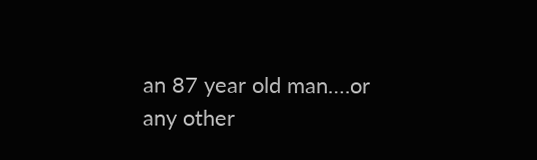an 87 year old man….or any other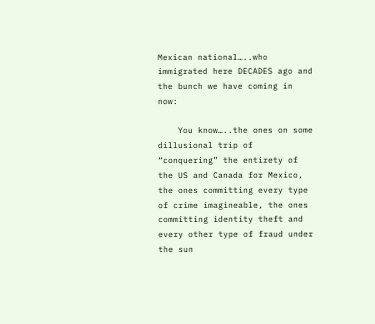Mexican national…..who immigrated here DECADES ago and the bunch we have coming in now:

    You know…..the ones on some dillusional trip of “conquering” the entirety of the US and Canada for Mexico, the ones committing every type of crime imagineable, the ones committing identity theft and every other type of fraud under the sun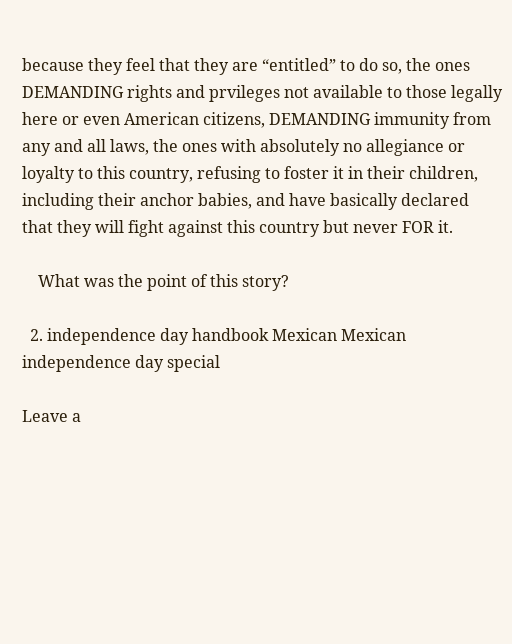because they feel that they are “entitled” to do so, the ones DEMANDING rights and prvileges not available to those legally here or even American citizens, DEMANDING immunity from any and all laws, the ones with absolutely no allegiance or loyalty to this country, refusing to foster it in their children, including their anchor babies, and have basically declared that they will fight against this country but never FOR it.

    What was the point of this story?

  2. independence day handbook Mexican Mexican independence day special

Leave a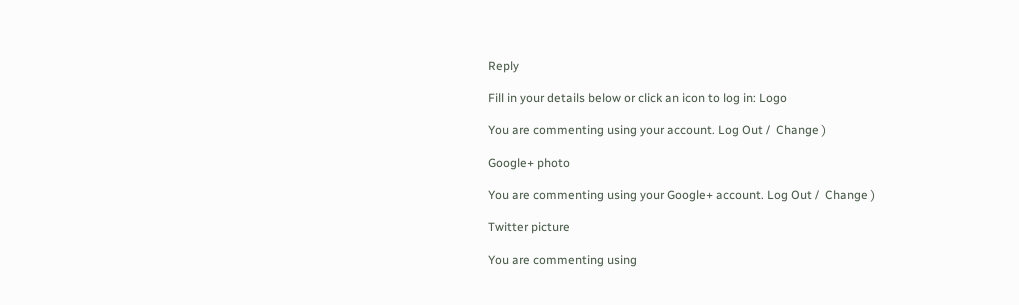Reply

Fill in your details below or click an icon to log in: Logo

You are commenting using your account. Log Out /  Change )

Google+ photo

You are commenting using your Google+ account. Log Out /  Change )

Twitter picture

You are commenting using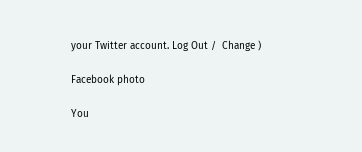your Twitter account. Log Out /  Change )

Facebook photo

You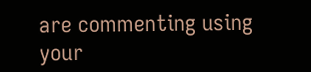are commenting using your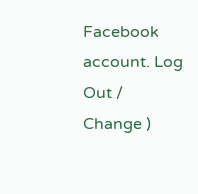Facebook account. Log Out /  Change )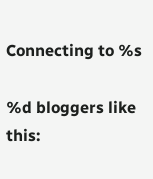Connecting to %s

%d bloggers like this: